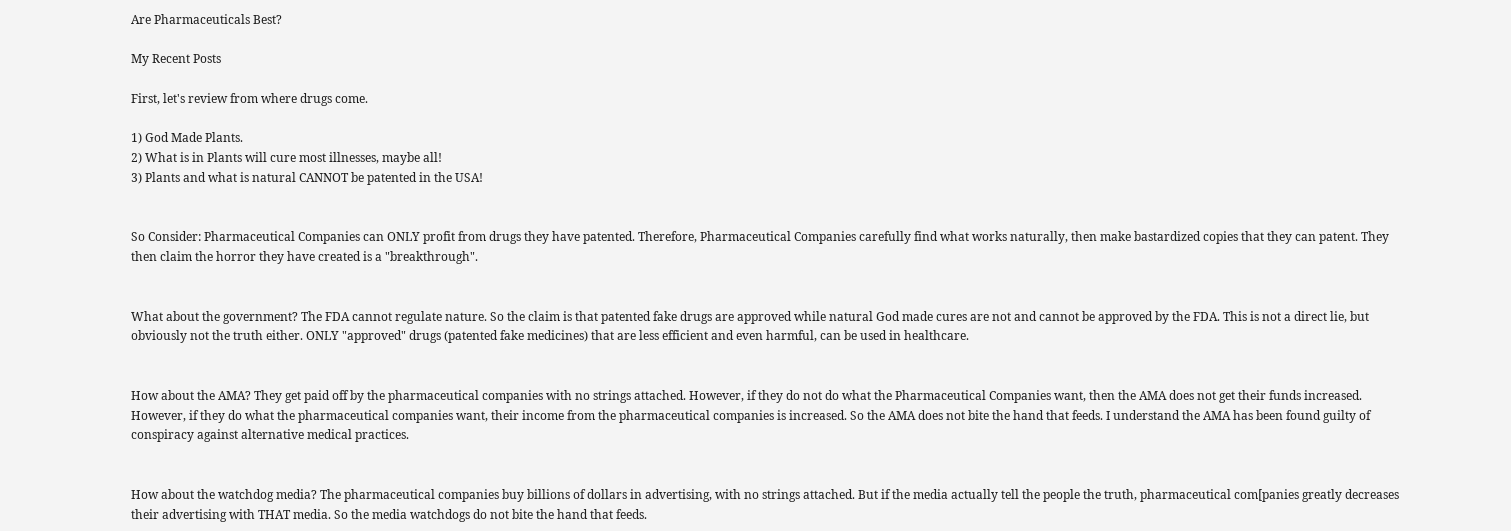Are Pharmaceuticals Best?

My Recent Posts

First, let's review from where drugs come.

1) God Made Plants.
2) What is in Plants will cure most illnesses, maybe all!
3) Plants and what is natural CANNOT be patented in the USA!


So Consider: Pharmaceutical Companies can ONLY profit from drugs they have patented. Therefore, Pharmaceutical Companies carefully find what works naturally, then make bastardized copies that they can patent. They then claim the horror they have created is a "breakthrough".


What about the government? The FDA cannot regulate nature. So the claim is that patented fake drugs are approved while natural God made cures are not and cannot be approved by the FDA. This is not a direct lie, but obviously not the truth either. ONLY "approved" drugs (patented fake medicines) that are less efficient and even harmful, can be used in healthcare.


How about the AMA? They get paid off by the pharmaceutical companies with no strings attached. However, if they do not do what the Pharmaceutical Companies want, then the AMA does not get their funds increased. However, if they do what the pharmaceutical companies want, their income from the pharmaceutical companies is increased. So the AMA does not bite the hand that feeds. I understand the AMA has been found guilty of conspiracy against alternative medical practices.


How about the watchdog media? The pharmaceutical companies buy billions of dollars in advertising, with no strings attached. But if the media actually tell the people the truth, pharmaceutical com[panies greatly decreases their advertising with THAT media. So the media watchdogs do not bite the hand that feeds.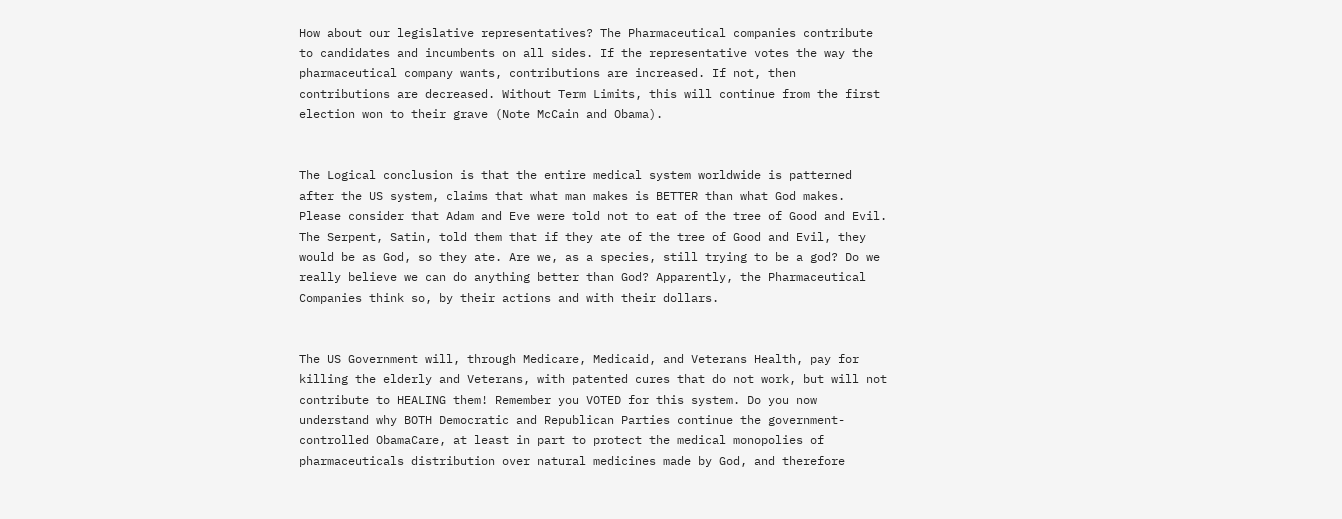How about our legislative representatives? The Pharmaceutical companies contribute to candidates and incumbents on all sides. If the representative votes the way the pharmaceutical company wants, contributions are increased. If not, then contributions are decreased. Without Term Limits, this will continue from the first election won to their grave (Note McCain and Obama).


The Logical conclusion is that the entire medical system worldwide is patterned after the US system, claims that what man makes is BETTER than what God makes. Please consider that Adam and Eve were told not to eat of the tree of Good and Evil. The Serpent, Satin, told them that if they ate of the tree of Good and Evil, they would be as God, so they ate. Are we, as a species, still trying to be a god? Do we really believe we can do anything better than God? Apparently, the Pharmaceutical Companies think so, by their actions and with their dollars.


The US Government will, through Medicare, Medicaid, and Veterans Health, pay for killing the elderly and Veterans, with patented cures that do not work, but will not contribute to HEALING them! Remember you VOTED for this system. Do you now understand why BOTH Democratic and Republican Parties continue the government-controlled ObamaCare, at least in part to protect the medical monopolies of pharmaceuticals distribution over natural medicines made by God, and therefore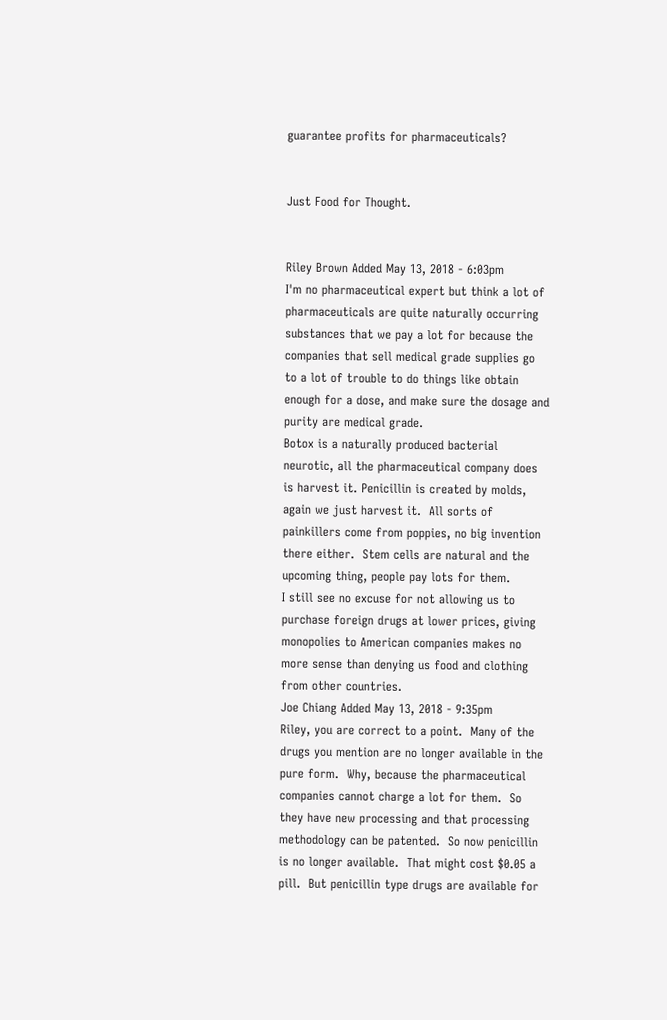guarantee profits for pharmaceuticals?


Just Food for Thought.


Riley Brown Added May 13, 2018 - 6:03pm
I'm no pharmaceutical expert but think a lot of pharmaceuticals are quite naturally occurring substances that we pay a lot for because the companies that sell medical grade supplies go to a lot of trouble to do things like obtain enough for a dose, and make sure the dosage and purity are medical grade.
Botox is a naturally produced bacterial neurotic, all the pharmaceutical company does is harvest it. Penicillin is created by molds, again we just harvest it.  All sorts of painkillers come from poppies, no big invention there either.  Stem cells are natural and the upcoming thing, people pay lots for them.
I still see no excuse for not allowing us to purchase foreign drugs at lower prices, giving monopolies to American companies makes no more sense than denying us food and clothing from other countries.
Joe Chiang Added May 13, 2018 - 9:35pm
Riley, you are correct to a point.  Many of the drugs you mention are no longer available in the pure form.  Why, because the pharmaceutical companies cannot charge a lot for them.  So they have new processing and that processing methodology can be patented.  So now penicillin is no longer available.  That might cost $0.05 a pill.  But penicillin type drugs are available for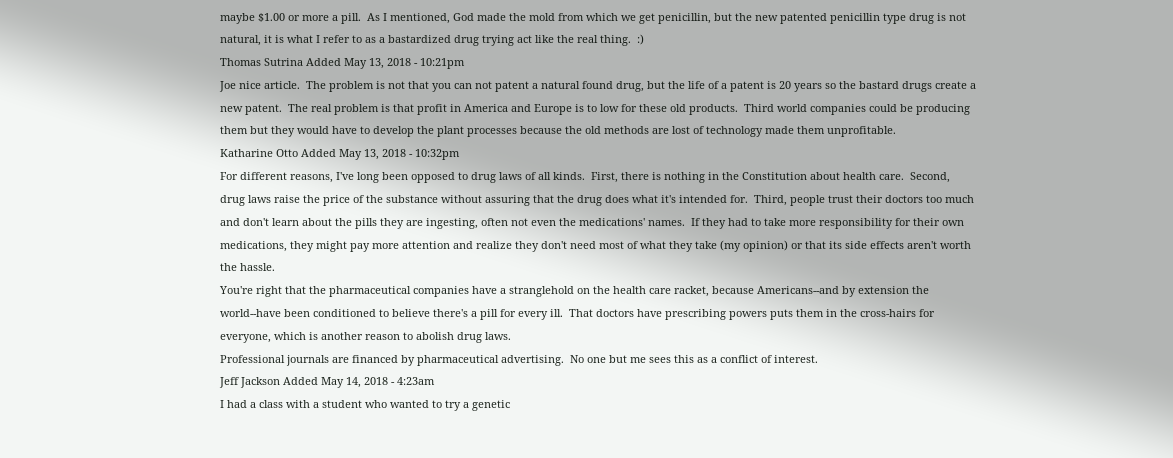maybe $1.00 or more a pill.  As I mentioned, God made the mold from which we get penicillin, but the new patented penicillin type drug is not natural, it is what I refer to as a bastardized drug trying act like the real thing.  :)
Thomas Sutrina Added May 13, 2018 - 10:21pm
Joe nice article.  The problem is not that you can not patent a natural found drug, but the life of a patent is 20 years so the bastard drugs create a new patent.  The real problem is that profit in America and Europe is to low for these old products.  Third world companies could be producing them but they would have to develop the plant processes because the old methods are lost of technology made them unprofitable.
Katharine Otto Added May 13, 2018 - 10:32pm
For different reasons, I've long been opposed to drug laws of all kinds.  First, there is nothing in the Constitution about health care.  Second, drug laws raise the price of the substance without assuring that the drug does what it's intended for.  Third, people trust their doctors too much and don't learn about the pills they are ingesting, often not even the medications' names.  If they had to take more responsibility for their own medications, they might pay more attention and realize they don't need most of what they take (my opinion) or that its side effects aren't worth the hassle.
You're right that the pharmaceutical companies have a stranglehold on the health care racket, because Americans--and by extension the world--have been conditioned to believe there's a pill for every ill.  That doctors have prescribing powers puts them in the cross-hairs for everyone, which is another reason to abolish drug laws.
Professional journals are financed by pharmaceutical advertising.  No one but me sees this as a conflict of interest.
Jeff Jackson Added May 14, 2018 - 4:23am
I had a class with a student who wanted to try a genetic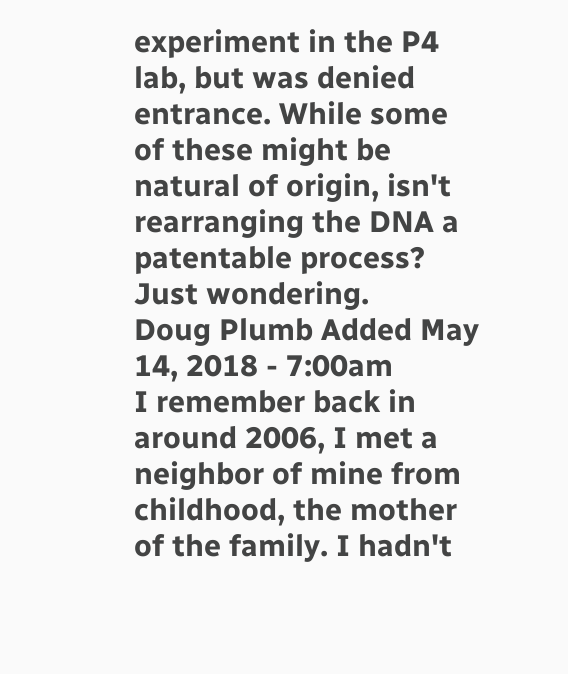experiment in the P4 lab, but was denied entrance. While some of these might be natural of origin, isn't rearranging the DNA a patentable process? Just wondering.
Doug Plumb Added May 14, 2018 - 7:00am
I remember back in around 2006, I met a neighbor of mine from childhood, the mother of the family. I hadn't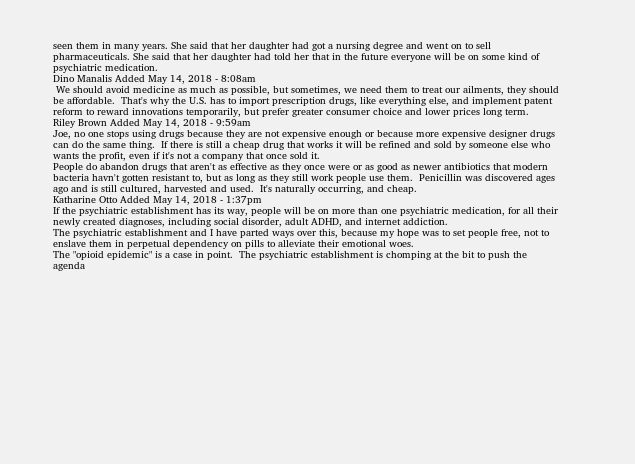seen them in many years. She said that her daughter had got a nursing degree and went on to sell pharmaceuticals. She said that her daughter had told her that in the future everyone will be on some kind of psychiatric medication.
Dino Manalis Added May 14, 2018 - 8:08am
 We should avoid medicine as much as possible, but sometimes, we need them to treat our ailments, they should be affordable.  That's why the U.S. has to import prescription drugs, like everything else, and implement patent reform to reward innovations temporarily, but prefer greater consumer choice and lower prices long term.
Riley Brown Added May 14, 2018 - 9:59am
Joe, no one stops using drugs because they are not expensive enough or because more expensive designer drugs can do the same thing.  If there is still a cheap drug that works it will be refined and sold by someone else who wants the profit, even if it's not a company that once sold it.
People do abandon drugs that aren't as effective as they once were or as good as newer antibiotics that modern bacteria havn't gotten resistant to, but as long as they still work people use them.  Penicillin was discovered ages ago and is still cultured, harvested and used.  It's naturally occurring, and cheap.
Katharine Otto Added May 14, 2018 - 1:37pm
If the psychiatric establishment has its way, people will be on more than one psychiatric medication, for all their newly created diagnoses, including social disorder, adult ADHD, and internet addiction.
The psychiatric establishment and I have parted ways over this, because my hope was to set people free, not to enslave them in perpetual dependency on pills to alleviate their emotional woes.
The "opioid epidemic" is a case in point.  The psychiatric establishment is chomping at the bit to push the agenda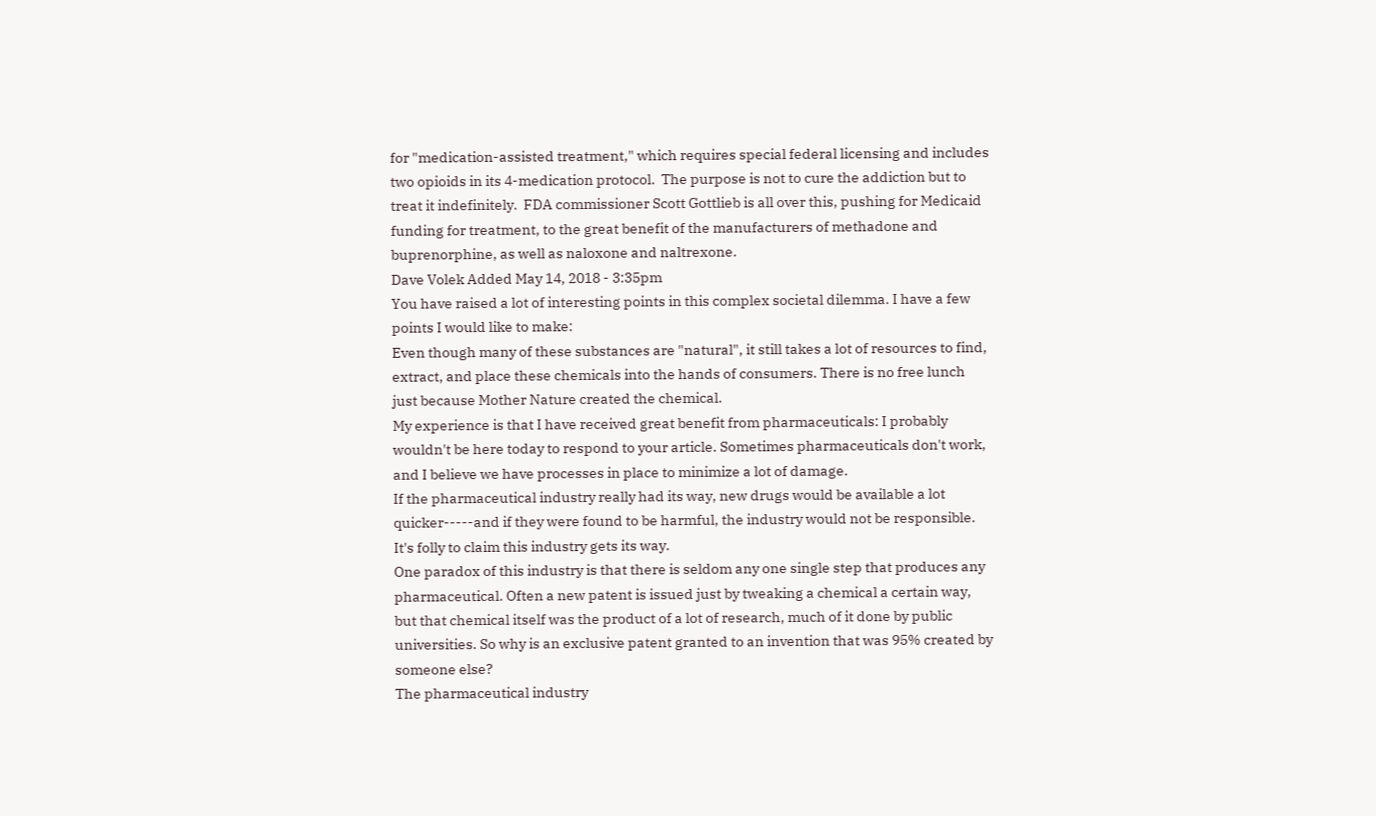for "medication-assisted treatment," which requires special federal licensing and includes two opioids in its 4-medication protocol.  The purpose is not to cure the addiction but to treat it indefinitely.  FDA commissioner Scott Gottlieb is all over this, pushing for Medicaid funding for treatment, to the great benefit of the manufacturers of methadone and buprenorphine, as well as naloxone and naltrexone.
Dave Volek Added May 14, 2018 - 3:35pm
You have raised a lot of interesting points in this complex societal dilemma. I have a few points I would like to make:
Even though many of these substances are "natural", it still takes a lot of resources to find, extract, and place these chemicals into the hands of consumers. There is no free lunch just because Mother Nature created the chemical.
My experience is that I have received great benefit from pharmaceuticals: I probably wouldn't be here today to respond to your article. Sometimes pharmaceuticals don't work, and I believe we have processes in place to minimize a lot of damage.
If the pharmaceutical industry really had its way, new drugs would be available a lot quicker-----and if they were found to be harmful, the industry would not be responsible. It's folly to claim this industry gets its way.
One paradox of this industry is that there is seldom any one single step that produces any pharmaceutical. Often a new patent is issued just by tweaking a chemical a certain way, but that chemical itself was the product of a lot of research, much of it done by public universities. So why is an exclusive patent granted to an invention that was 95% created by someone else?
The pharmaceutical industry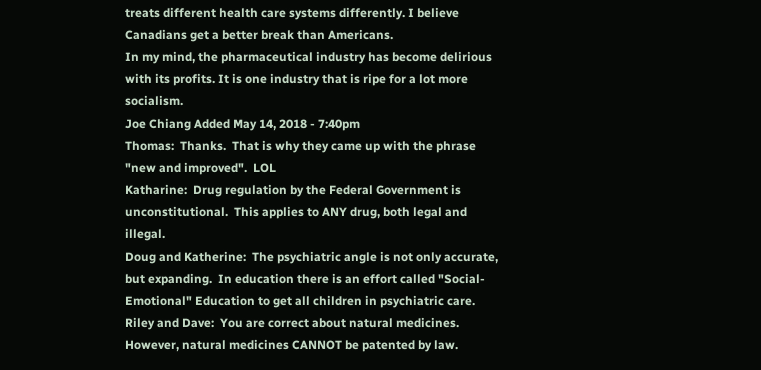treats different health care systems differently. I believe Canadians get a better break than Americans.
In my mind, the pharmaceutical industry has become delirious with its profits. It is one industry that is ripe for a lot more socialism.
Joe Chiang Added May 14, 2018 - 7:40pm
Thomas:  Thanks.  That is why they came up with the phrase "new and improved".  LOL
Katharine:  Drug regulation by the Federal Government is unconstitutional.  This applies to ANY drug, both legal and illegal.
Doug and Katherine:  The psychiatric angle is not only accurate, but expanding.  In education there is an effort called "Social-Emotional" Education to get all children in psychiatric care.
Riley and Dave:  You are correct about natural medicines.  However, natural medicines CANNOT be patented by law.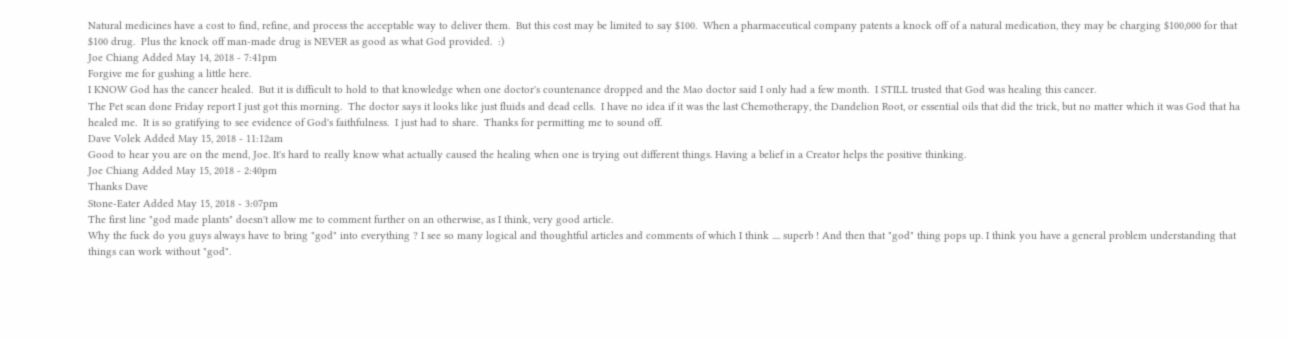Natural medicines have a cost to find, refine, and process the acceptable way to deliver them.  But this cost may be limited to say $100.  When a pharmaceutical company patents a knock off of a natural medication, they may be charging $100,000 for that $100 drug.  Plus the knock off man-made drug is NEVER as good as what God provided.  :)
Joe Chiang Added May 14, 2018 - 7:41pm
Forgive me for gushing a little here.
I KNOW God has the cancer healed.  But it is difficult to hold to that knowledge when one doctor's countenance dropped and the Mao doctor said I only had a few month.  I STILL trusted that God was healing this cancer.
The Pet scan done Friday report I just got this morning.  The doctor says it looks like just fluids and dead cells.  I have no idea if it was the last Chemotherapy, the Dandelion Root, or essential oils that did the trick, but no matter which it was God that ha healed me.  It is so gratifying to see evidence of God's faithfulness.  I just had to share.  Thanks for permitting me to sound off.
Dave Volek Added May 15, 2018 - 11:12am
Good to hear you are on the mend, Joe. It's hard to really know what actually caused the healing when one is trying out different things. Having a belief in a Creator helps the positive thinking.
Joe Chiang Added May 15, 2018 - 2:40pm
Thanks Dave
Stone-Eater Added May 15, 2018 - 3:07pm
The first line "god made plants" doesn't allow me to comment further on an otherwise, as I think, very good article.
Why the fuck do you guys always have to bring "god" into everything ? I see so many logical and thoughtful articles and comments of which I think .... superb ! And then that "god" thing pops up. I think you have a general problem understanding that things can work without "god".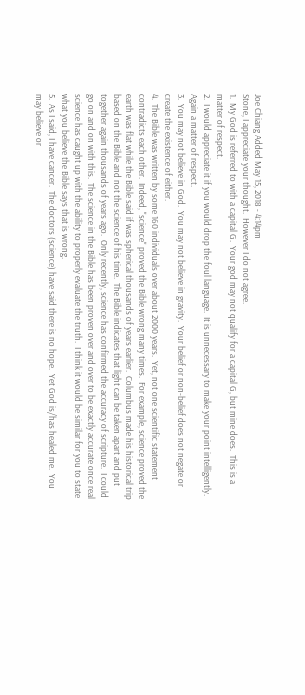Joe Chiang Added May 15, 2018 - 4:14pm
Stone, I appreciate your thought.  However I do not agree.
1.  My God is referred to with a capital G.  Your god may not qualify for a capital G, but mine does.  This is a matter of respect.
2.  I would appreciate it if you would drop the foul language.  It is unnecessary to make your point intelligently.  Again a matter of respect.
3.  You may not believe in God.  You may not believe in gravity.  Your belief or non-belief does not negate or create the existence of either.
4.  The Bible was written by some 160 individuals over about 2000 years.  Yet, not one scientific statement contradicts each other.  Indeed, "science" proved the Bible wrong many times.  For example, science proved the earth was flat while the Bible said if was spherical thousands of years earlier.  Columbus made his historical trip based on the Bible and not the science of his time.  The Bible indicates that light can be taken apart and put together again thousands of years ago.  Only recently, science has confirmed the accuracy of scripture.  I could go on and on with this.  The science in the Bible has been proven over and over to be exactly accurate once real science has caught up with the ability to properly evaluate the truth.  I think it would be similar for you to state what you believe the Bible says that is wrong.
5.  As I said, I have cancer.  The doctors (science) have said there is no hope.  Yet God is/has healed me.  You may believe or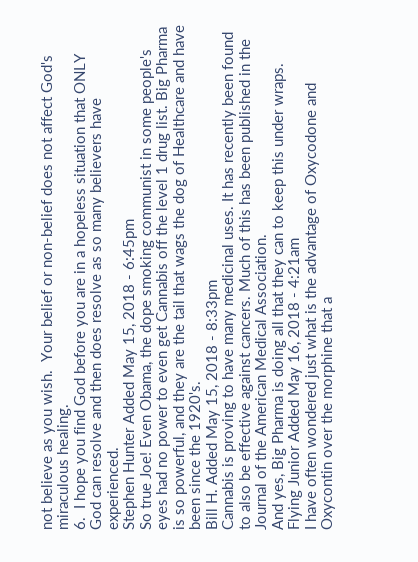not believe as you wish.  Your belief or non-belief does not affect God's miraculous healing.
6.  I hope you find God before you are in a hopeless situation that ONLY God can resolve and then does resolve as so many believers have experienced.
Stephen Hunter Added May 15, 2018 - 6:45pm
So true Joe! Even Obama, the dope smoking communist in some people's eyes had no power to even get Cannabis off the level 1 drug list. Big Pharma is so powerful, and they are the tail that wags the dog of Healthcare and have been since the 1920's.
Bill H. Added May 15, 2018 - 8:33pm
Cannabis is proving to have many medicinal uses. It has recently been found to also be effective against cancers. Much of this has been published in the Journal of the American Medical Association.
And yes, Big Pharma is doing all that they can to keep this under wraps.
Flying Junior Added May 16, 2018 - 4:21am
I have often wondered just what is the advantage of Oxycodone and Oxycontin over the morphine that a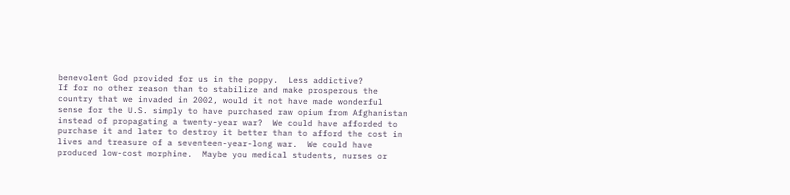benevolent God provided for us in the poppy.  Less addictive?
If for no other reason than to stabilize and make prosperous the country that we invaded in 2002, would it not have made wonderful sense for the U.S. simply to have purchased raw opium from Afghanistan instead of propagating a twenty-year war?  We could have afforded to purchase it and later to destroy it better than to afford the cost in lives and treasure of a seventeen-year-long war.  We could have produced low-cost morphine.  Maybe you medical students, nurses or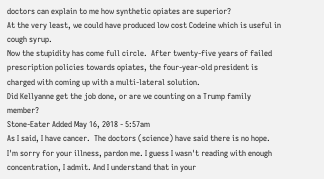doctors can explain to me how synthetic opiates are superior?
At the very least, we could have produced low cost Codeine which is useful in cough syrup.
Now the stupidity has come full circle.  After twenty-five years of failed prescription policies towards opiates, the four-year-old president is charged with coming up with a multi-lateral solution.
Did Kellyanne get the job done, or are we counting on a Trump family member?
Stone-Eater Added May 16, 2018 - 5:57am
As I said, I have cancer.  The doctors (science) have said there is no hope.
I'm sorry for your illness, pardon me. I guess I wasn't reading with enough concentration, I admit. And I understand that in your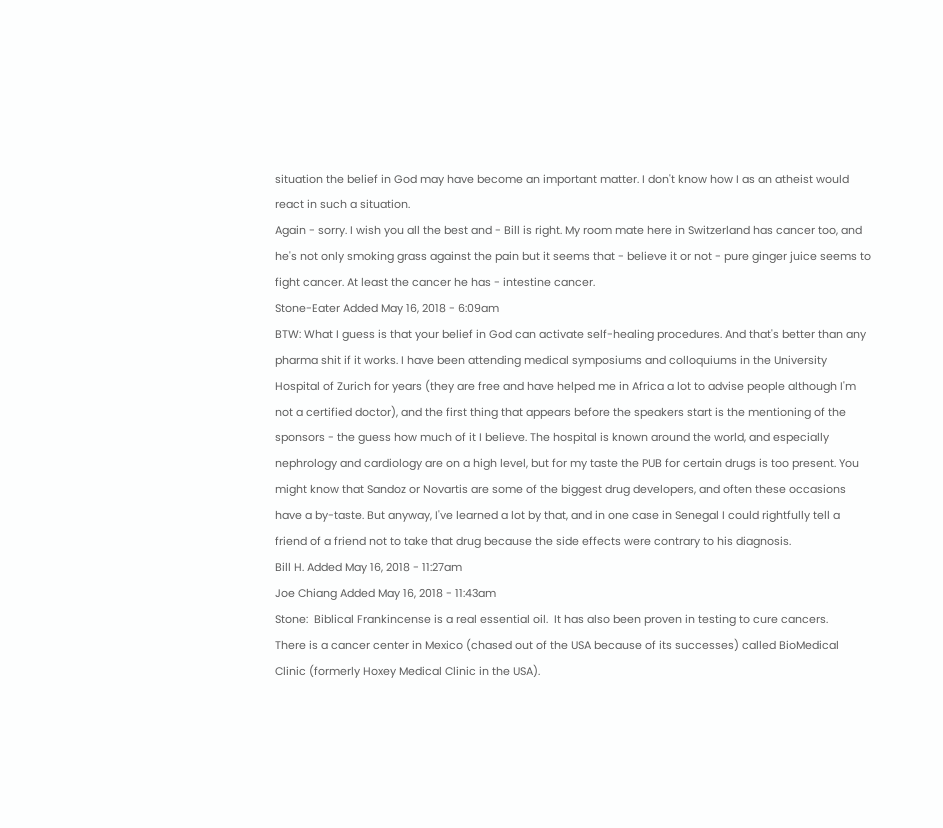situation the belief in God may have become an important matter. I don't know how I as an atheist would react in such a situation.
Again - sorry. I wish you all the best and - Bill is right. My room mate here in Switzerland has cancer too, and he's not only smoking grass against the pain but it seems that - believe it or not - pure ginger juice seems to fight cancer. At least the cancer he has - intestine cancer.
Stone-Eater Added May 16, 2018 - 6:09am
BTW: What I guess is that your belief in God can activate self-healing procedures. And that's better than any pharma shit if it works. I have been attending medical symposiums and colloquiums in the University Hospital of Zurich for years (they are free and have helped me in Africa a lot to advise people although I'm not a certified doctor), and the first thing that appears before the speakers start is the mentioning of the sponsors - the guess how much of it I believe. The hospital is known around the world, and especially nephrology and cardiology are on a high level, but for my taste the PUB for certain drugs is too present. You might know that Sandoz or Novartis are some of the biggest drug developers, and often these occasions have a by-taste. But anyway, I've learned a lot by that, and in one case in Senegal I could rightfully tell a friend of a friend not to take that drug because the side effects were contrary to his diagnosis.
Bill H. Added May 16, 2018 - 11:27am
Joe Chiang Added May 16, 2018 - 11:43am
Stone:  Biblical Frankincense is a real essential oil.  It has also been proven in testing to cure cancers.
There is a cancer center in Mexico (chased out of the USA because of its successes) called BioMedical Clinic (formerly Hoxey Medical Clinic in the USA).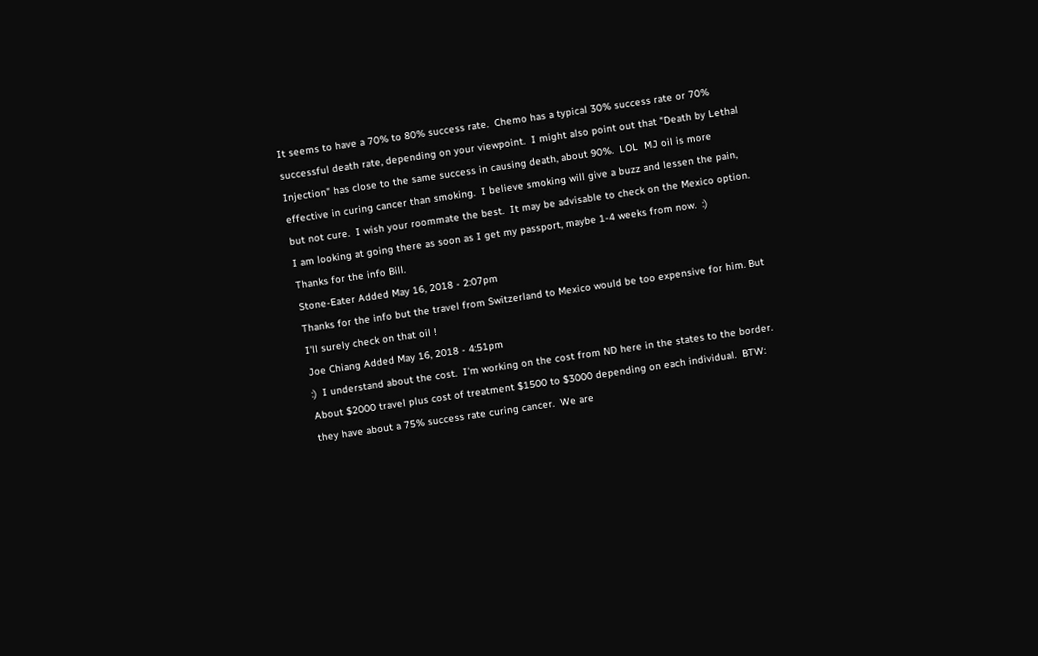It seems to have a 70% to 80% success rate.  Chemo has a typical 30% success rate or 70% successful death rate, depending on your viewpoint.  I might also point out that "Death by Lethal Injection" has close to the same success in causing death, about 90%.  LOL  MJ oil is more effective in curing cancer than smoking.  I believe smoking will give a buzz and lessen the pain, but not cure.  I wish your roommate the best.  It may be advisable to check on the Mexico option.  I am looking at going there as soon as I get my passport, maybe 1-4 weeks from now.  :)
Thanks for the info Bill.
Stone-Eater Added May 16, 2018 - 2:07pm
Thanks for the info but the travel from Switzerland to Mexico would be too expensive for him. But I'll surely check on that oil !
Joe Chiang Added May 16, 2018 - 4:51pm
:)  I understand about the cost.  I'm working on the cost from ND here in the states to the border.  About $2000 travel plus cost of treatment $1500 to $3000 depending on each individual.  BTW:  they have about a 75% success rate curing cancer.  We are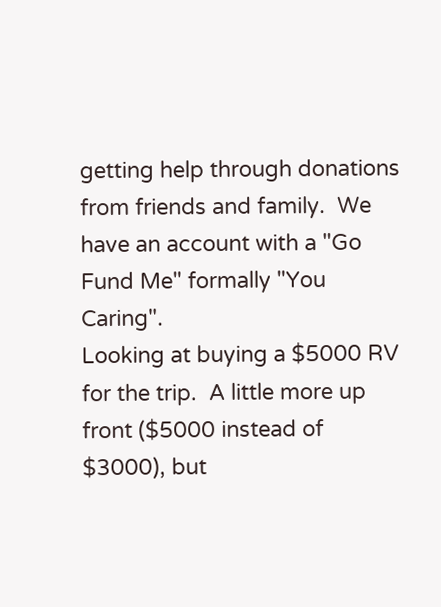getting help through donations from friends and family.  We have an account with a "Go Fund Me" formally "You Caring".
Looking at buying a $5000 RV for the trip.  A little more up front ($5000 instead of $3000), but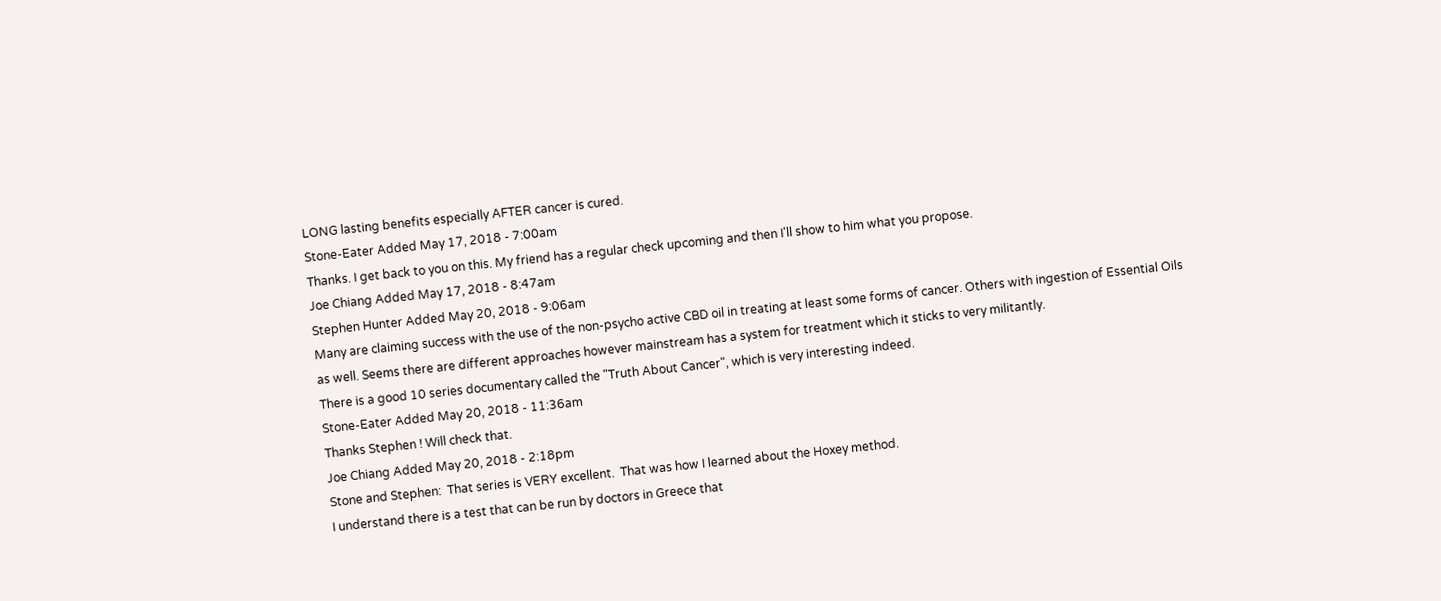LONG lasting benefits especially AFTER cancer is cured.
Stone-Eater Added May 17, 2018 - 7:00am
Thanks. I get back to you on this. My friend has a regular check upcoming and then I'll show to him what you propose.
Joe Chiang Added May 17, 2018 - 8:47am
Stephen Hunter Added May 20, 2018 - 9:06am
Many are claiming success with the use of the non-psycho active CBD oil in treating at least some forms of cancer. Others with ingestion of Essential Oils as well. Seems there are different approaches however mainstream has a system for treatment which it sticks to very militantly.
There is a good 10 series documentary called the "Truth About Cancer", which is very interesting indeed.
Stone-Eater Added May 20, 2018 - 11:36am
Thanks Stephen ! Will check that.
Joe Chiang Added May 20, 2018 - 2:18pm
Stone and Stephen:  That series is VERY excellent.  That was how I learned about the Hoxey method.
I understand there is a test that can be run by doctors in Greece that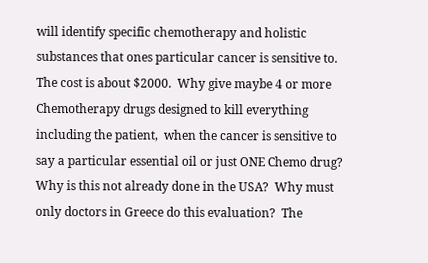will identify specific chemotherapy and holistic substances that ones particular cancer is sensitive to.  The cost is about $2000.  Why give maybe 4 or more Chemotherapy drugs designed to kill everything including the patient,  when the cancer is sensitive to say a particular essential oil or just ONE Chemo drug?
Why is this not already done in the USA?  Why must only doctors in Greece do this evaluation?  The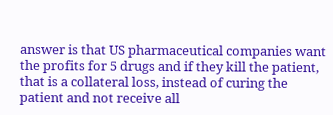answer is that US pharmaceutical companies want the profits for 5 drugs and if they kill the patient, that is a collateral loss, instead of curing the patient and not receive all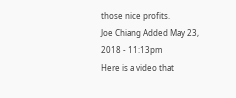those nice profits.
Joe Chiang Added May 23, 2018 - 11:13pm
Here is a video that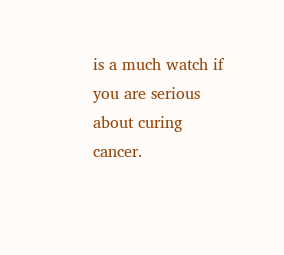is a much watch if you are serious about curing cancer.